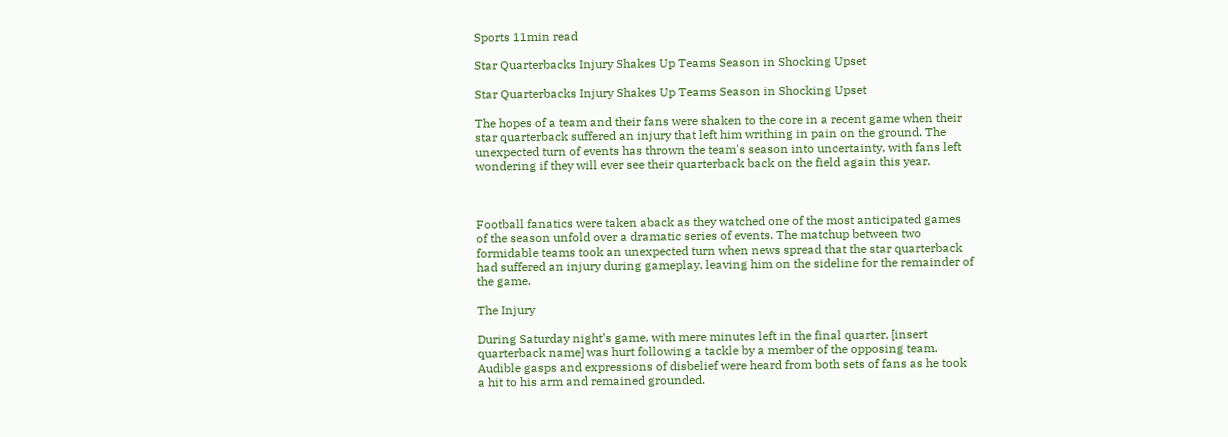Sports 11min read

Star Quarterbacks Injury Shakes Up Teams Season in Shocking Upset

Star Quarterbacks Injury Shakes Up Teams Season in Shocking Upset

The hopes of a team and their fans were shaken to the core in a recent game when their star quarterback suffered an injury that left him writhing in pain on the ground. The unexpected turn of events has thrown the team's season into uncertainty, with fans left wondering if they will ever see their quarterback back on the field again this year.



Football fanatics were taken aback as they watched one of the most anticipated games of the season unfold over a dramatic series of events. The matchup between two formidable teams took an unexpected turn when news spread that the star quarterback had suffered an injury during gameplay, leaving him on the sideline for the remainder of the game.

The Injury

During Saturday night’s game, with mere minutes left in the final quarter, [insert quarterback name] was hurt following a tackle by a member of the opposing team. Audible gasps and expressions of disbelief were heard from both sets of fans as he took a hit to his arm and remained grounded.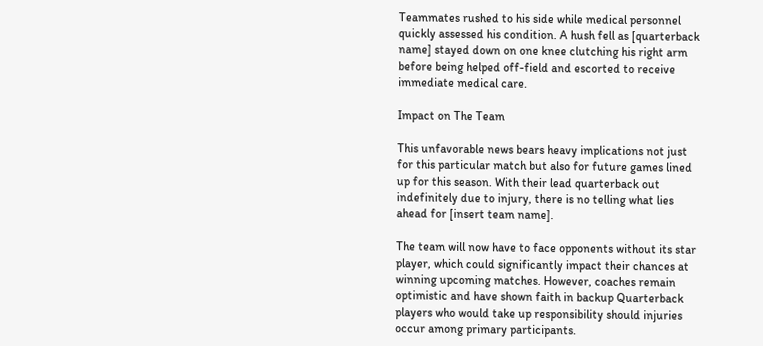Teammates rushed to his side while medical personnel quickly assessed his condition. A hush fell as [quarterback name] stayed down on one knee clutching his right arm before being helped off-field and escorted to receive immediate medical care.

Impact on The Team

This unfavorable news bears heavy implications not just for this particular match but also for future games lined up for this season. With their lead quarterback out indefinitely due to injury, there is no telling what lies ahead for [insert team name].

The team will now have to face opponents without its star player, which could significantly impact their chances at winning upcoming matches. However, coaches remain optimistic and have shown faith in backup Quarterback players who would take up responsibility should injuries occur among primary participants.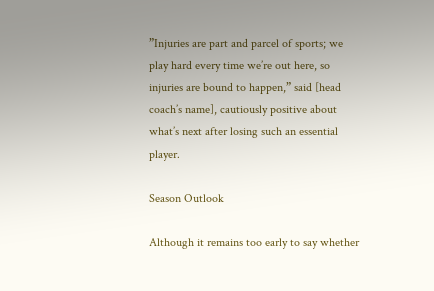”Injuries are part and parcel of sports; we play hard every time we’re out here, so injuries are bound to happen,” said [head coach’s name], cautiously positive about what’s next after losing such an essential player.

Season Outlook

Although it remains too early to say whether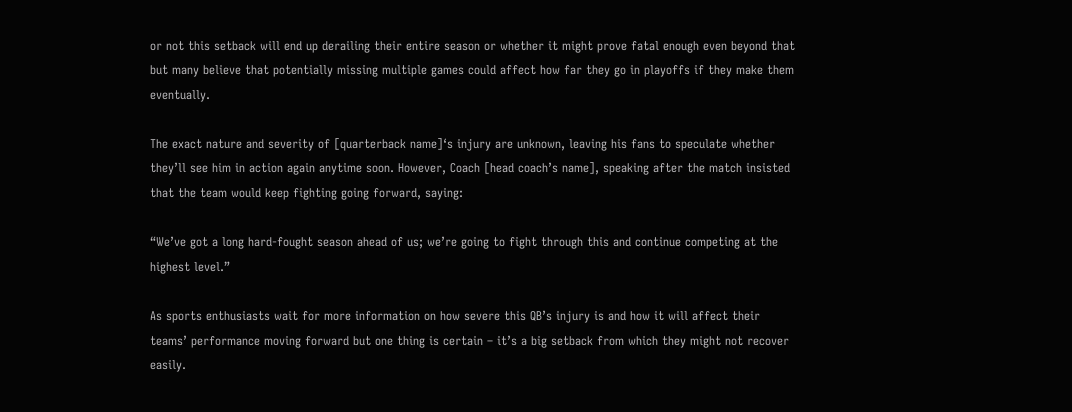or not this setback will end up derailing their entire season or whether it might prove fatal enough even beyond that but many believe that potentially missing multiple games could affect how far they go in playoffs if they make them eventually.

The exact nature and severity of [quarterback name]‘s injury are unknown, leaving his fans to speculate whether they’ll see him in action again anytime soon. However, Coach [head coach’s name], speaking after the match insisted that the team would keep fighting going forward, saying:

“We’ve got a long hard-fought season ahead of us; we’re going to fight through this and continue competing at the highest level.”

As sports enthusiasts wait for more information on how severe this QB’s injury is and how it will affect their teams’ performance moving forward but one thing is certain – it’s a big setback from which they might not recover easily.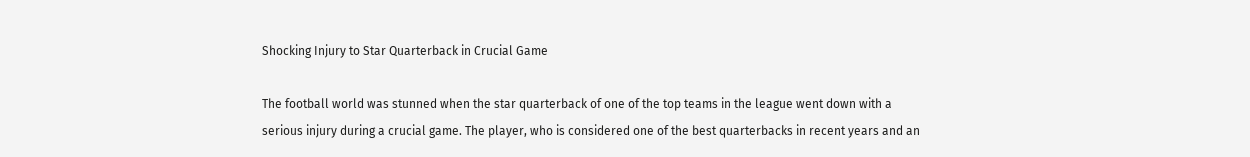Shocking Injury to Star Quarterback in Crucial Game

The football world was stunned when the star quarterback of one of the top teams in the league went down with a serious injury during a crucial game. The player, who is considered one of the best quarterbacks in recent years and an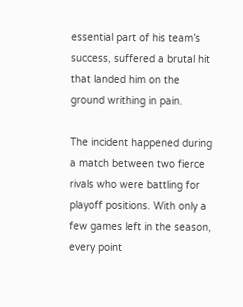essential part of his team’s success, suffered a brutal hit that landed him on the ground writhing in pain.

The incident happened during a match between two fierce rivals who were battling for playoff positions. With only a few games left in the season, every point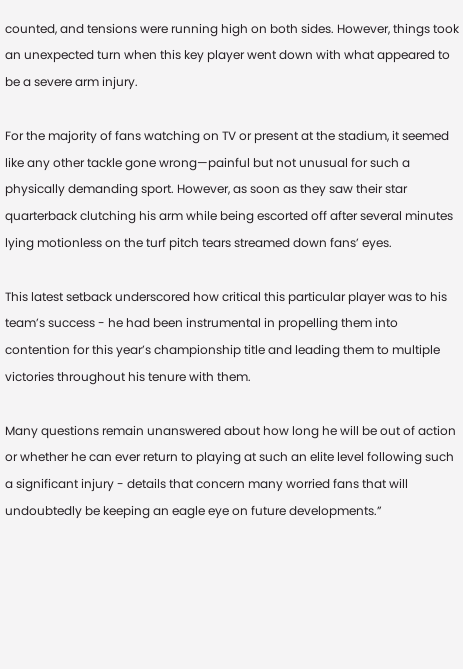counted, and tensions were running high on both sides. However, things took an unexpected turn when this key player went down with what appeared to be a severe arm injury.

For the majority of fans watching on TV or present at the stadium, it seemed like any other tackle gone wrong—painful but not unusual for such a physically demanding sport. However, as soon as they saw their star quarterback clutching his arm while being escorted off after several minutes lying motionless on the turf pitch tears streamed down fans’ eyes.

This latest setback underscored how critical this particular player was to his team’s success - he had been instrumental in propelling them into contention for this year’s championship title and leading them to multiple victories throughout his tenure with them.

Many questions remain unanswered about how long he will be out of action or whether he can ever return to playing at such an elite level following such a significant injury - details that concern many worried fans that will undoubtedly be keeping an eagle eye on future developments.”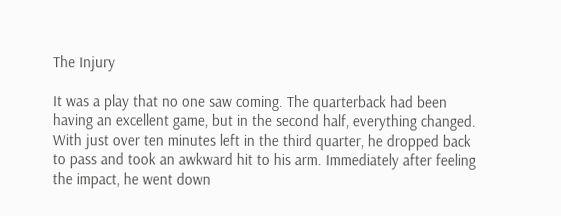The Injury

It was a play that no one saw coming. The quarterback had been having an excellent game, but in the second half, everything changed. With just over ten minutes left in the third quarter, he dropped back to pass and took an awkward hit to his arm. Immediately after feeling the impact, he went down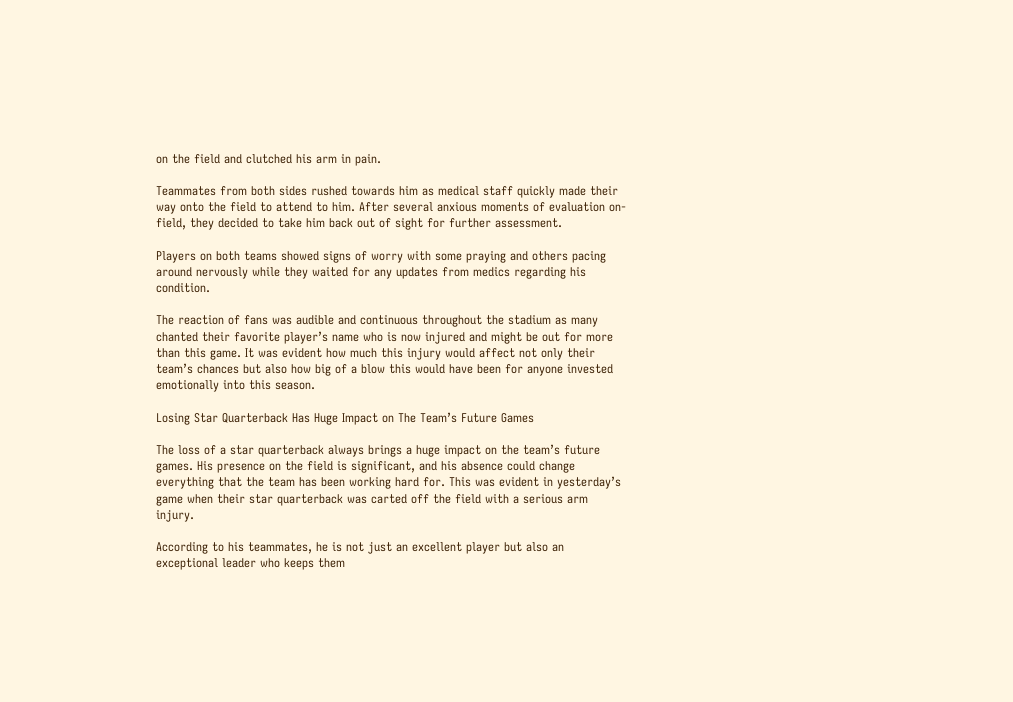on the field and clutched his arm in pain.

Teammates from both sides rushed towards him as medical staff quickly made their way onto the field to attend to him. After several anxious moments of evaluation on-field, they decided to take him back out of sight for further assessment.

Players on both teams showed signs of worry with some praying and others pacing around nervously while they waited for any updates from medics regarding his condition.

The reaction of fans was audible and continuous throughout the stadium as many chanted their favorite player’s name who is now injured and might be out for more than this game. It was evident how much this injury would affect not only their team’s chances but also how big of a blow this would have been for anyone invested emotionally into this season.

Losing Star Quarterback Has Huge Impact on The Team’s Future Games

The loss of a star quarterback always brings a huge impact on the team’s future games. His presence on the field is significant, and his absence could change everything that the team has been working hard for. This was evident in yesterday’s game when their star quarterback was carted off the field with a serious arm injury.

According to his teammates, he is not just an excellent player but also an exceptional leader who keeps them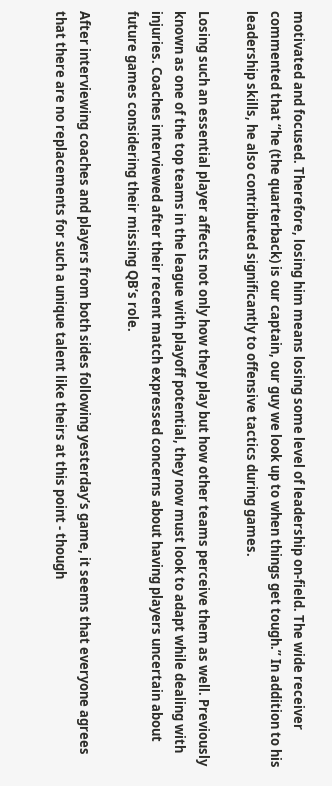motivated and focused. Therefore, losing him means losing some level of leadership on-field. The wide receiver commented that “he (the quarterback) is our captain, our guy we look up to when things get tough.” In addition to his leadership skills, he also contributed significantly to offensive tactics during games.

Losing such an essential player affects not only how they play but how other teams perceive them as well. Previously known as one of the top teams in the league with playoff potential, they now must look to adapt while dealing with injuries. Coaches interviewed after their recent match expressed concerns about having players uncertain about future games considering their missing QB’s role.

After interviewing coaches and players from both sides following yesterday’s game, it seems that everyone agrees that there are no replacements for such a unique talent like theirs at this point - though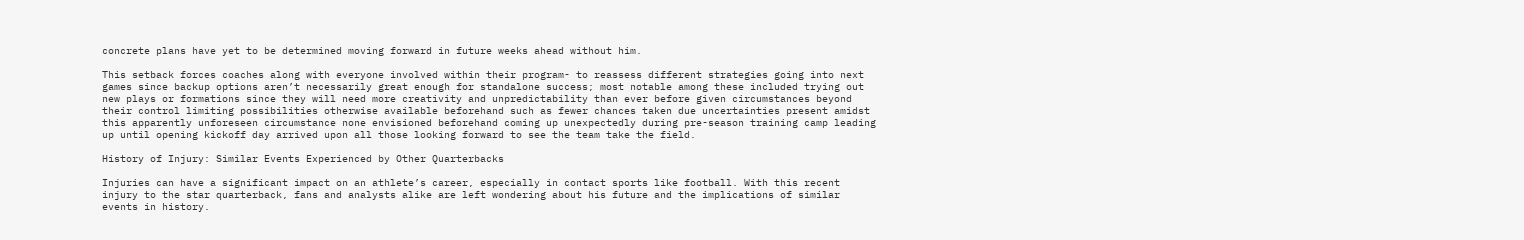concrete plans have yet to be determined moving forward in future weeks ahead without him.

This setback forces coaches along with everyone involved within their program- to reassess different strategies going into next games since backup options aren’t necessarily great enough for standalone success; most notable among these included trying out new plays or formations since they will need more creativity and unpredictability than ever before given circumstances beyond their control limiting possibilities otherwise available beforehand such as fewer chances taken due uncertainties present amidst this apparently unforeseen circumstance none envisioned beforehand coming up unexpectedly during pre-season training camp leading up until opening kickoff day arrived upon all those looking forward to see the team take the field.

History of Injury: Similar Events Experienced by Other Quarterbacks

Injuries can have a significant impact on an athlete’s career, especially in contact sports like football. With this recent injury to the star quarterback, fans and analysts alike are left wondering about his future and the implications of similar events in history.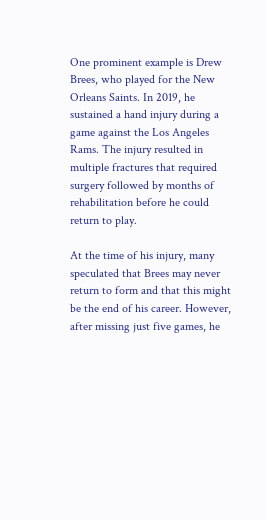One prominent example is Drew Brees, who played for the New Orleans Saints. In 2019, he sustained a hand injury during a game against the Los Angeles Rams. The injury resulted in multiple fractures that required surgery followed by months of rehabilitation before he could return to play.

At the time of his injury, many speculated that Brees may never return to form and that this might be the end of his career. However, after missing just five games, he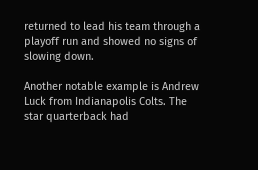returned to lead his team through a playoff run and showed no signs of slowing down.

Another notable example is Andrew Luck from Indianapolis Colts. The star quarterback had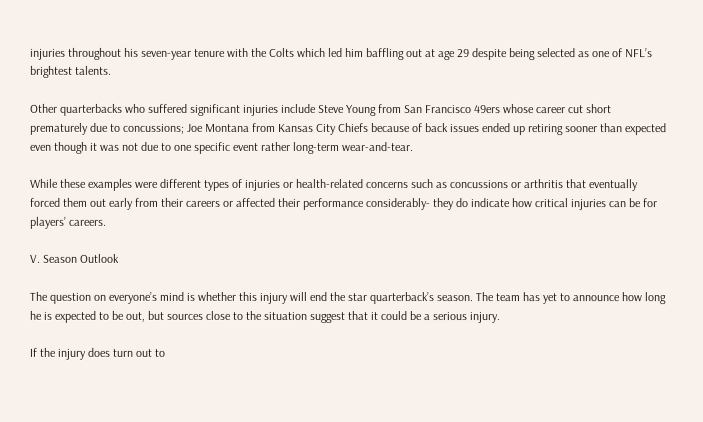injuries throughout his seven-year tenure with the Colts which led him baffling out at age 29 despite being selected as one of NFL’s brightest talents.

Other quarterbacks who suffered significant injuries include Steve Young from San Francisco 49ers whose career cut short prematurely due to concussions; Joe Montana from Kansas City Chiefs because of back issues ended up retiring sooner than expected even though it was not due to one specific event rather long-term wear-and-tear.

While these examples were different types of injuries or health-related concerns such as concussions or arthritis that eventually forced them out early from their careers or affected their performance considerably- they do indicate how critical injuries can be for players’ careers.

V. Season Outlook

The question on everyone’s mind is whether this injury will end the star quarterback’s season. The team has yet to announce how long he is expected to be out, but sources close to the situation suggest that it could be a serious injury.

If the injury does turn out to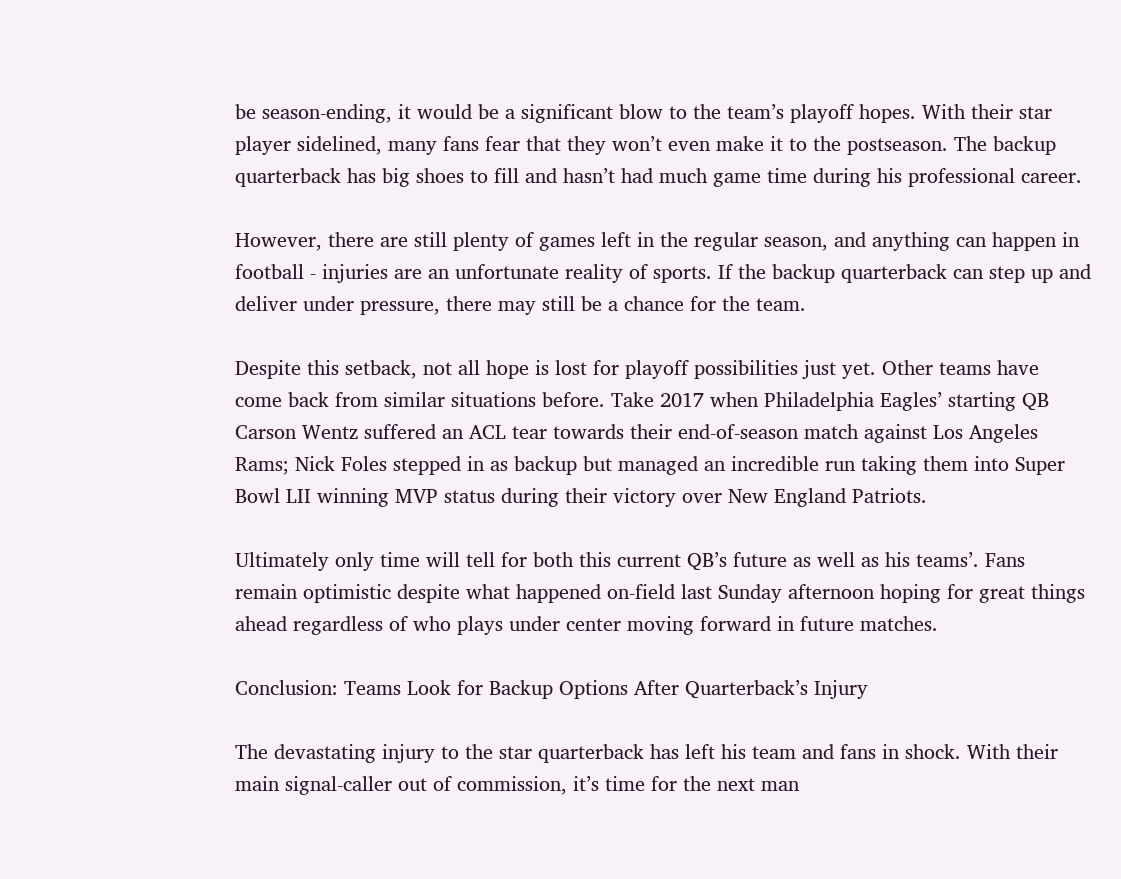be season-ending, it would be a significant blow to the team’s playoff hopes. With their star player sidelined, many fans fear that they won’t even make it to the postseason. The backup quarterback has big shoes to fill and hasn’t had much game time during his professional career.

However, there are still plenty of games left in the regular season, and anything can happen in football - injuries are an unfortunate reality of sports. If the backup quarterback can step up and deliver under pressure, there may still be a chance for the team.

Despite this setback, not all hope is lost for playoff possibilities just yet. Other teams have come back from similar situations before. Take 2017 when Philadelphia Eagles’ starting QB Carson Wentz suffered an ACL tear towards their end-of-season match against Los Angeles Rams; Nick Foles stepped in as backup but managed an incredible run taking them into Super Bowl LII winning MVP status during their victory over New England Patriots.

Ultimately only time will tell for both this current QB’s future as well as his teams’. Fans remain optimistic despite what happened on-field last Sunday afternoon hoping for great things ahead regardless of who plays under center moving forward in future matches.

Conclusion: Teams Look for Backup Options After Quarterback’s Injury

The devastating injury to the star quarterback has left his team and fans in shock. With their main signal-caller out of commission, it’s time for the next man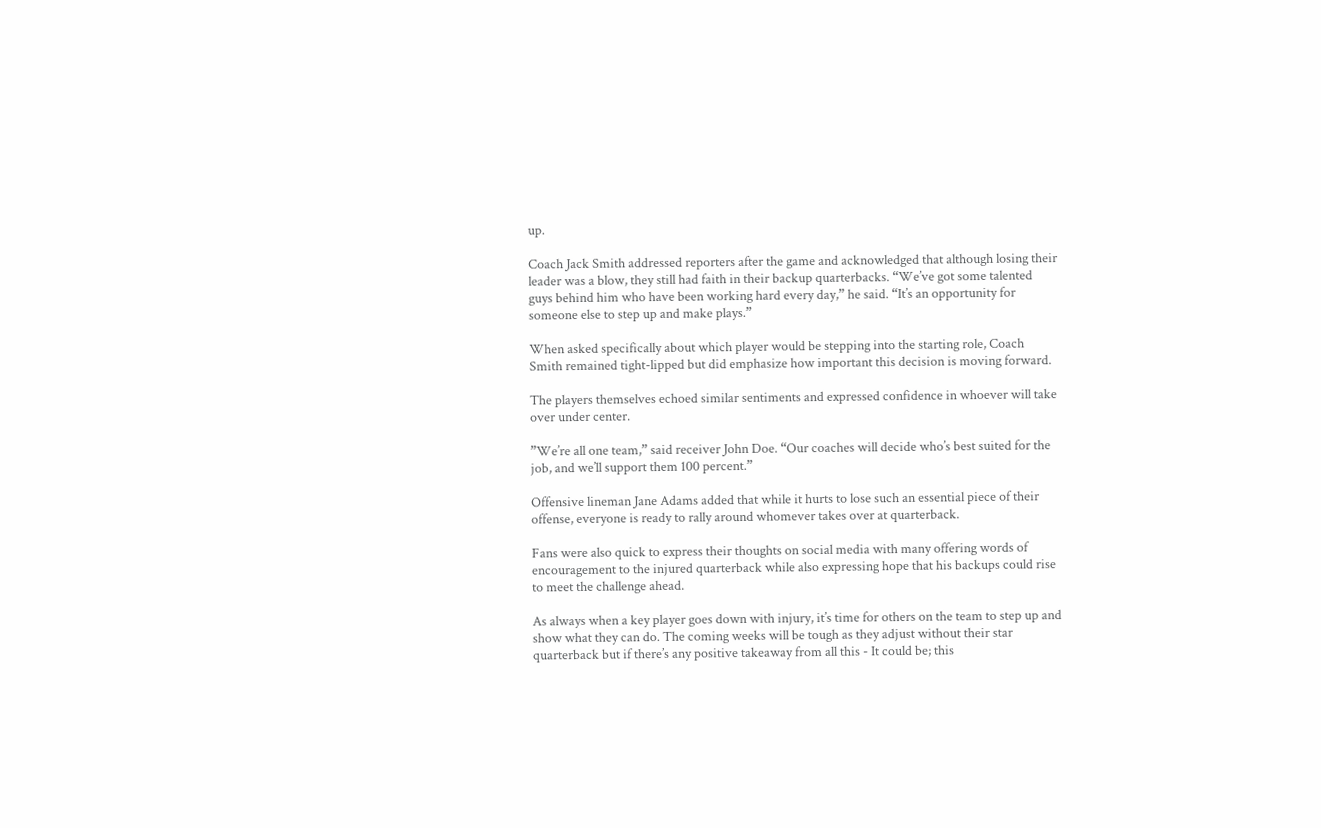up.

Coach Jack Smith addressed reporters after the game and acknowledged that although losing their leader was a blow, they still had faith in their backup quarterbacks. “We’ve got some talented guys behind him who have been working hard every day,” he said. “It’s an opportunity for someone else to step up and make plays.”

When asked specifically about which player would be stepping into the starting role, Coach Smith remained tight-lipped but did emphasize how important this decision is moving forward.

The players themselves echoed similar sentiments and expressed confidence in whoever will take over under center.

”We’re all one team,” said receiver John Doe. “Our coaches will decide who’s best suited for the job, and we’ll support them 100 percent.”

Offensive lineman Jane Adams added that while it hurts to lose such an essential piece of their offense, everyone is ready to rally around whomever takes over at quarterback.

Fans were also quick to express their thoughts on social media with many offering words of encouragement to the injured quarterback while also expressing hope that his backups could rise to meet the challenge ahead.

As always when a key player goes down with injury, it’s time for others on the team to step up and show what they can do. The coming weeks will be tough as they adjust without their star quarterback but if there’s any positive takeaway from all this - It could be; this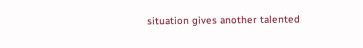situation gives another talented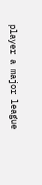player a major league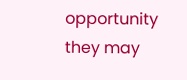opportunity they may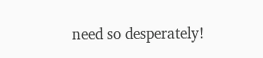need so desperately!